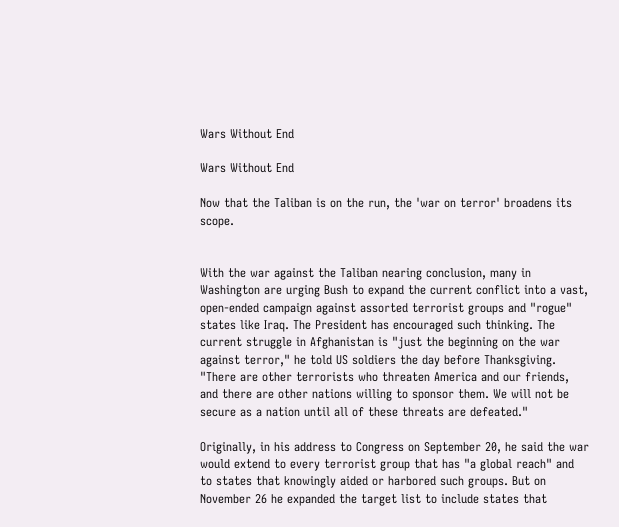Wars Without End

Wars Without End

Now that the Taliban is on the run, the 'war on terror' broadens its scope.


With the war against the Taliban nearing conclusion, many in Washington are urging Bush to expand the current conflict into a vast, open-ended campaign against assorted terrorist groups and "rogue" states like Iraq. The President has encouraged such thinking. The current struggle in Afghanistan is "just the beginning on the war against terror," he told US soldiers the day before Thanksgiving. "There are other terrorists who threaten America and our friends, and there are other nations willing to sponsor them. We will not be secure as a nation until all of these threats are defeated."

Originally, in his address to Congress on September 20, he said the war would extend to every terrorist group that has "a global reach" and to states that knowingly aided or harbored such groups. But on November 26 he expanded the target list to include states that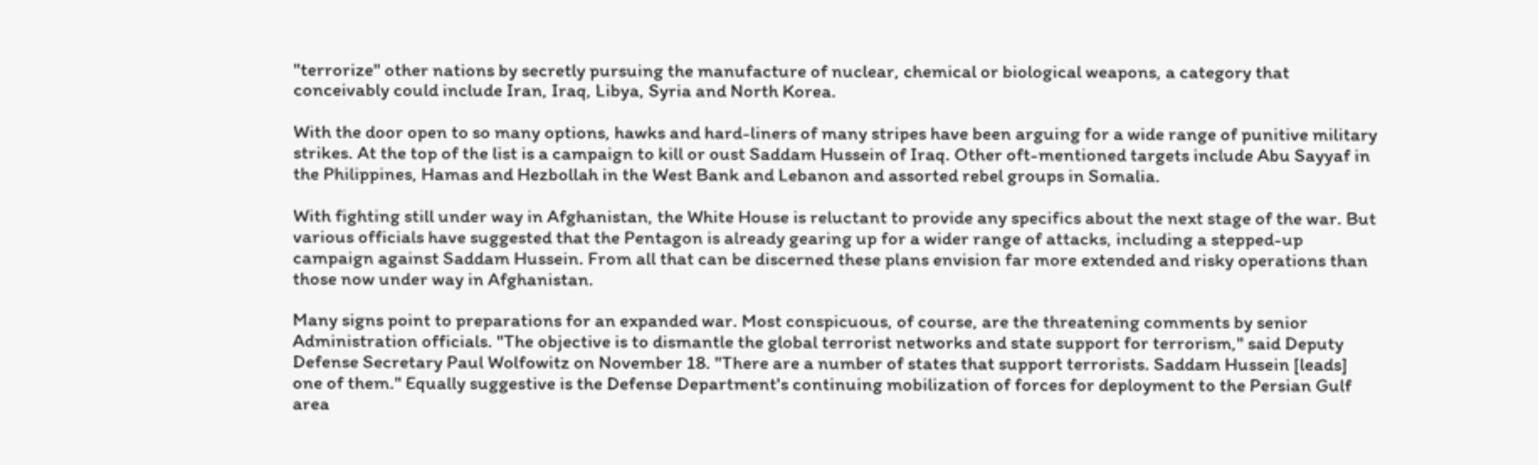"terrorize" other nations by secretly pursuing the manufacture of nuclear, chemical or biological weapons, a category that conceivably could include Iran, Iraq, Libya, Syria and North Korea.

With the door open to so many options, hawks and hard-liners of many stripes have been arguing for a wide range of punitive military strikes. At the top of the list is a campaign to kill or oust Saddam Hussein of Iraq. Other oft-mentioned targets include Abu Sayyaf in the Philippines, Hamas and Hezbollah in the West Bank and Lebanon and assorted rebel groups in Somalia.

With fighting still under way in Afghanistan, the White House is reluctant to provide any specifics about the next stage of the war. But various officials have suggested that the Pentagon is already gearing up for a wider range of attacks, including a stepped-up campaign against Saddam Hussein. From all that can be discerned these plans envision far more extended and risky operations than those now under way in Afghanistan.

Many signs point to preparations for an expanded war. Most conspicuous, of course, are the threatening comments by senior Administration officials. "The objective is to dismantle the global terrorist networks and state support for terrorism," said Deputy Defense Secretary Paul Wolfowitz on November 18. "There are a number of states that support terrorists. Saddam Hussein [leads] one of them." Equally suggestive is the Defense Department's continuing mobilization of forces for deployment to the Persian Gulf area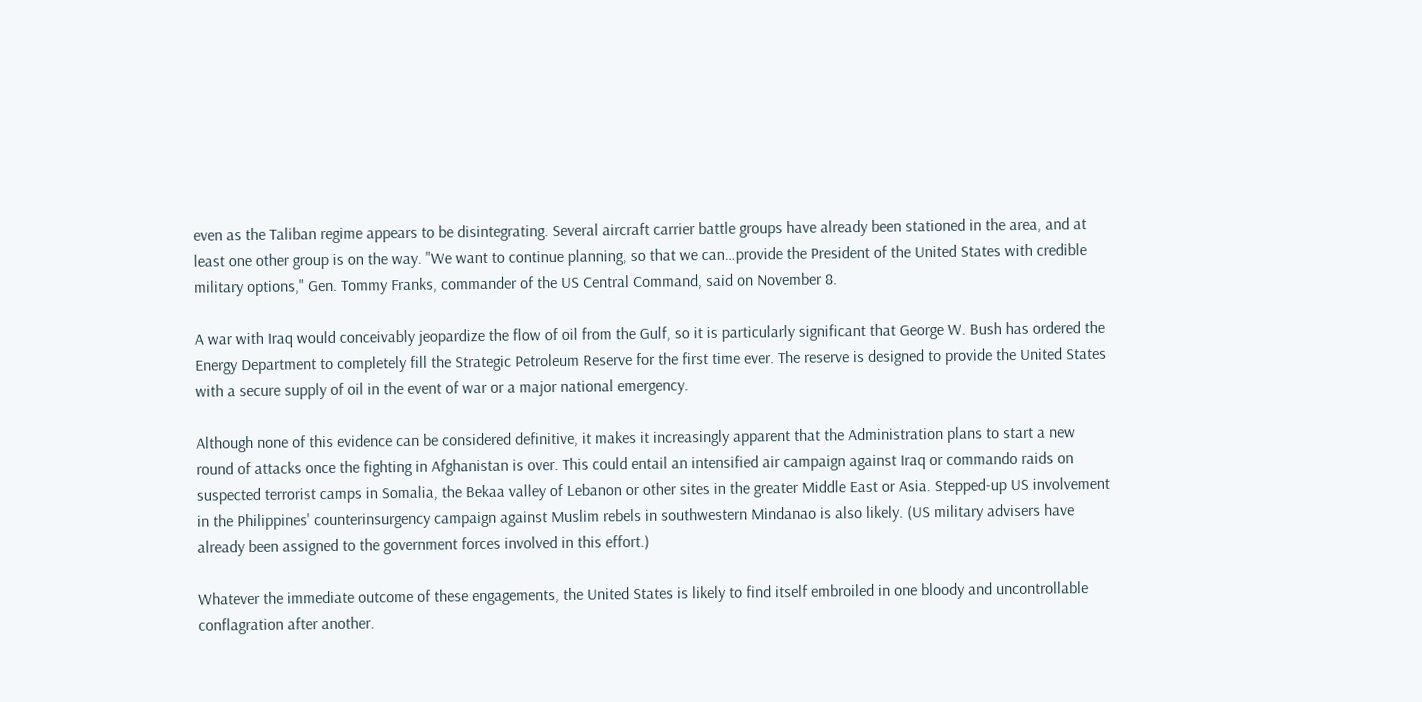even as the Taliban regime appears to be disintegrating. Several aircraft carrier battle groups have already been stationed in the area, and at least one other group is on the way. "We want to continue planning, so that we can…provide the President of the United States with credible military options," Gen. Tommy Franks, commander of the US Central Command, said on November 8.

A war with Iraq would conceivably jeopardize the flow of oil from the Gulf, so it is particularly significant that George W. Bush has ordered the Energy Department to completely fill the Strategic Petroleum Reserve for the first time ever. The reserve is designed to provide the United States with a secure supply of oil in the event of war or a major national emergency.

Although none of this evidence can be considered definitive, it makes it increasingly apparent that the Administration plans to start a new round of attacks once the fighting in Afghanistan is over. This could entail an intensified air campaign against Iraq or commando raids on suspected terrorist camps in Somalia, the Bekaa valley of Lebanon or other sites in the greater Middle East or Asia. Stepped-up US involvement in the Philippines' counterinsurgency campaign against Muslim rebels in southwestern Mindanao is also likely. (US military advisers have already been assigned to the government forces involved in this effort.)

Whatever the immediate outcome of these engagements, the United States is likely to find itself embroiled in one bloody and uncontrollable conflagration after another.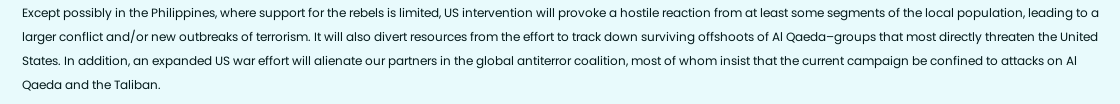Except possibly in the Philippines, where support for the rebels is limited, US intervention will provoke a hostile reaction from at least some segments of the local population, leading to a larger conflict and/or new outbreaks of terrorism. It will also divert resources from the effort to track down surviving offshoots of Al Qaeda–groups that most directly threaten the United States. In addition, an expanded US war effort will alienate our partners in the global antiterror coalition, most of whom insist that the current campaign be confined to attacks on Al Qaeda and the Taliban.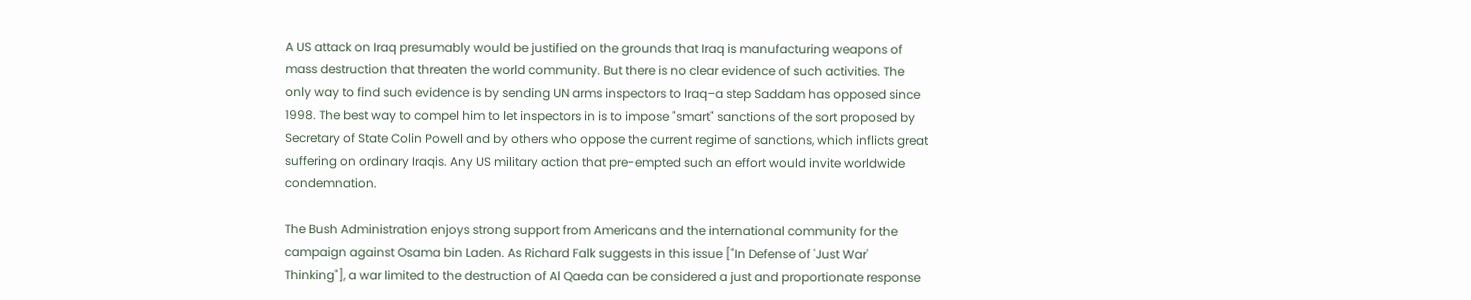A US attack on Iraq presumably would be justified on the grounds that Iraq is manufacturing weapons of mass destruction that threaten the world community. But there is no clear evidence of such activities. The only way to find such evidence is by sending UN arms inspectors to Iraq–a step Saddam has opposed since 1998. The best way to compel him to let inspectors in is to impose "smart" sanctions of the sort proposed by Secretary of State Colin Powell and by others who oppose the current regime of sanctions, which inflicts great suffering on ordinary Iraqis. Any US military action that pre-empted such an effort would invite worldwide condemnation.

The Bush Administration enjoys strong support from Americans and the international community for the campaign against Osama bin Laden. As Richard Falk suggests in this issue ["In Defense of 'Just War' Thinking"], a war limited to the destruction of Al Qaeda can be considered a just and proportionate response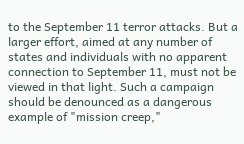to the September 11 terror attacks. But a larger effort, aimed at any number of states and individuals with no apparent connection to September 11, must not be viewed in that light. Such a campaign should be denounced as a dangerous example of "mission creep,"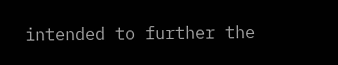intended to further the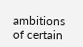ambitions of certain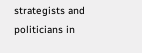strategists and politicians in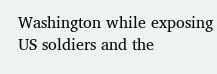Washington while exposing US soldiers and the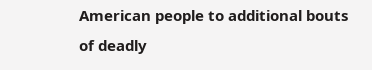American people to additional bouts of deadly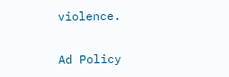violence.

Ad Policy